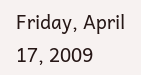Friday, April 17, 2009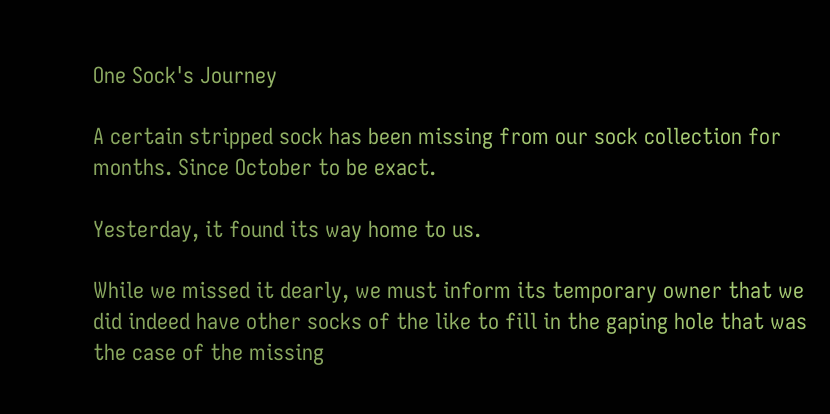One Sock's Journey

A certain stripped sock has been missing from our sock collection for months. Since October to be exact.

Yesterday, it found its way home to us.

While we missed it dearly, we must inform its temporary owner that we did indeed have other socks of the like to fill in the gaping hole that was the case of the missing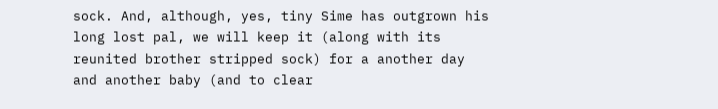sock. And, although, yes, tiny Sime has outgrown his long lost pal, we will keep it (along with its reunited brother stripped sock) for a another day and another baby (and to clear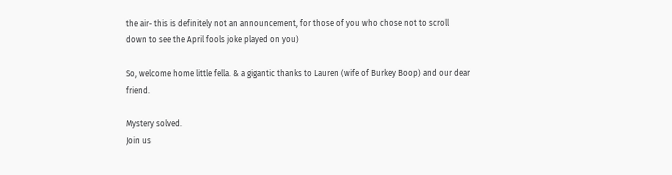the air- this is definitely not an announcement, for those of you who chose not to scroll down to see the April fools joke played on you)

So, welcome home little fella. & a gigantic thanks to Lauren (wife of Burkey Boop) and our dear friend.

Mystery solved.
Join us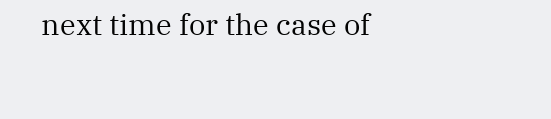next time for the case of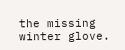the missing winter glove.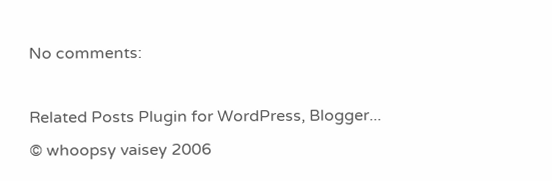No comments:

Related Posts Plugin for WordPress, Blogger...
© whoopsy vaisey 2006